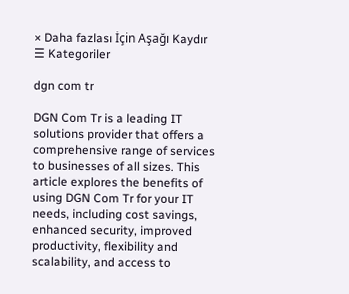× Daha fazlası İçin Aşağı Kaydır
☰ Kategoriler

dgn com tr

DGN Com Tr is a leading IT solutions provider that offers a comprehensive range of services to businesses of all sizes. This article explores the benefits of using DGN Com Tr for your IT needs, including cost savings, enhanced security, improved productivity, flexibility and scalability, and access to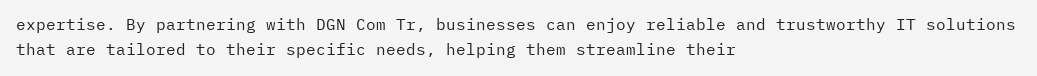expertise. By partnering with DGN Com Tr, businesses can enjoy reliable and trustworthy IT solutions that are tailored to their specific needs, helping them streamline their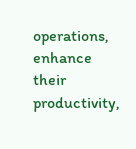operations, enhance their productivity,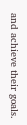and achieve their goals.